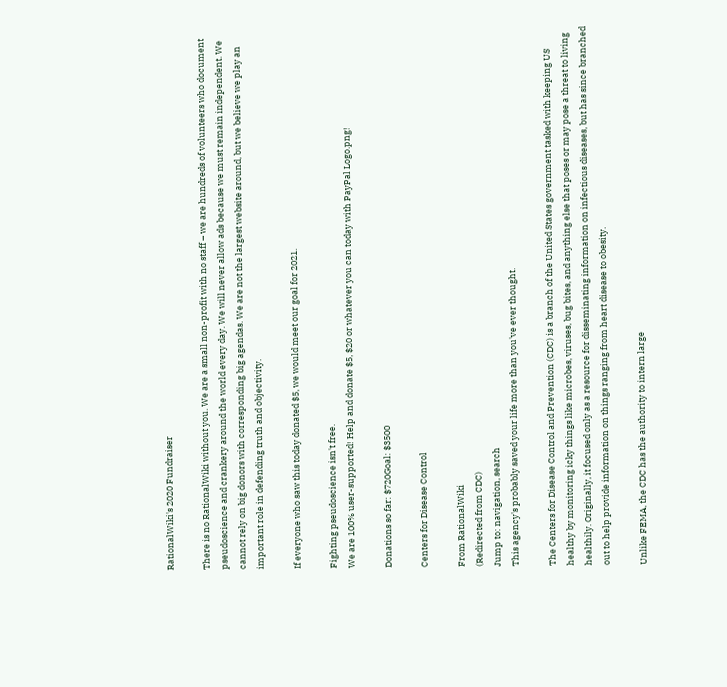RationalWiki's 2020 Fundraiser

There is no RationalWiki without you. We are a small non-profit with no staff – we are hundreds of volunteers who document pseudoscience and crankery around the world every day. We will never allow ads because we must remain independent. We cannot rely on big donors with corresponding big agendas. We are not the largest website around, but we believe we play an important role in defending truth and objectivity.

If everyone who saw this today donated $5, we would meet our goal for 2021.

Fighting pseudoscience isn't free.
We are 100% user-supported! Help and donate $5, $20 or whatever you can today with PayPal Logo.png!

Donations so far: $720Goal: $3500

Centers for Disease Control

From RationalWiki
(Redirected from CDC)
Jump to: navigation, search
This agency's probably saved your life more than you've ever thought.

The Centers for Disease Control and Prevention (CDC) is a branch of the United States government tasked with keeping US healthy by monitoring icky things like microbes, viruses, bug bites, and anything else that poses or may pose a threat to living healthily. Originally, it focused only as a resource for disseminating information on infectious diseases, but has since branched out to help provide information on things ranging from heart disease to obesity.

Unlike FEMA, the CDC has the authority to intern large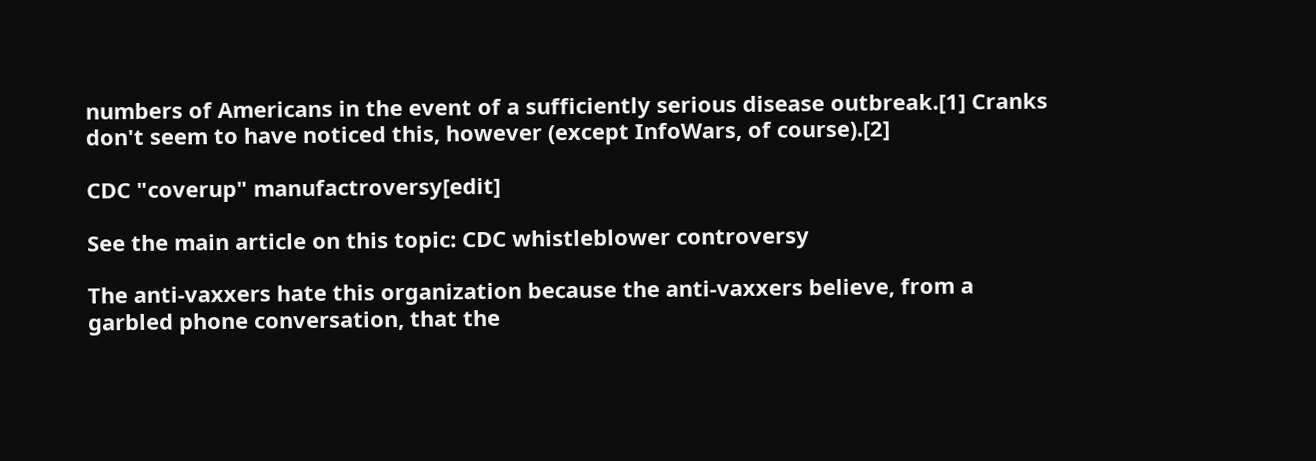numbers of Americans in the event of a sufficiently serious disease outbreak.[1] Cranks don't seem to have noticed this, however (except InfoWars, of course).[2]

CDC "coverup" manufactroversy[edit]

See the main article on this topic: CDC whistleblower controversy

The anti-vaxxers hate this organization because the anti-vaxxers believe, from a garbled phone conversation, that the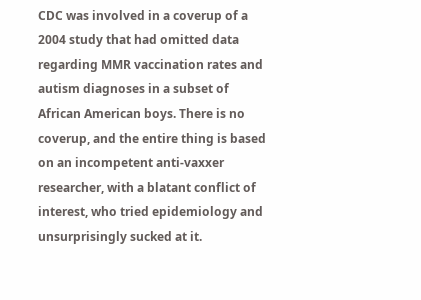CDC was involved in a coverup of a 2004 study that had omitted data regarding MMR vaccination rates and autism diagnoses in a subset of African American boys. There is no coverup, and the entire thing is based on an incompetent anti-vaxxer researcher, with a blatant conflict of interest, who tried epidemiology and unsurprisingly sucked at it.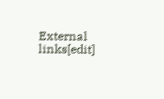External links[edit]